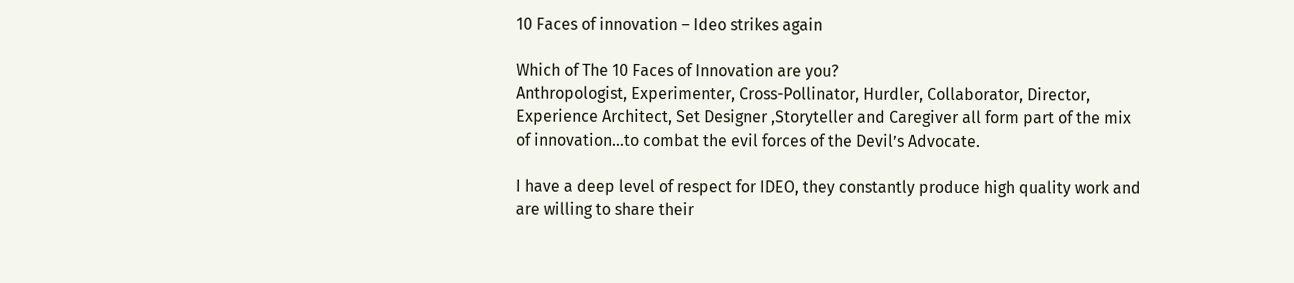10 Faces of innovation – Ideo strikes again

Which of The 10 Faces of Innovation are you?
Anthropologist, Experimenter, Cross-Pollinator, Hurdler, Collaborator, Director, Experience Architect, Set Designer ,Storyteller and Caregiver all form part of the mix of innovation…to combat the evil forces of the Devil’s Advocate.

I have a deep level of respect for IDEO, they constantly produce high quality work and are willing to share their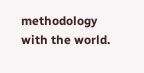methodology with the world.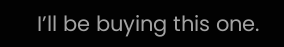I’ll be buying this one.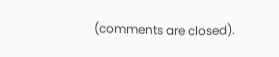(comments are closed).